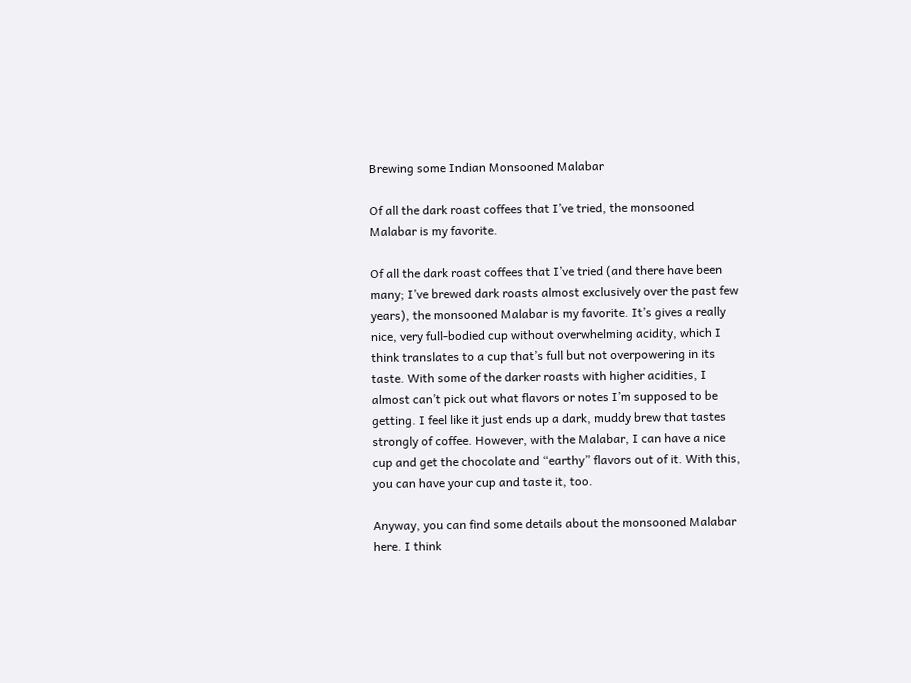Brewing some Indian Monsooned Malabar

Of all the dark roast coffees that I’ve tried, the monsooned Malabar is my favorite.

Of all the dark roast coffees that I’ve tried (and there have been many; I’ve brewed dark roasts almost exclusively over the past few years), the monsooned Malabar is my favorite. It’s gives a really nice, very full-bodied cup without overwhelming acidity, which I think translates to a cup that’s full but not overpowering in its taste. With some of the darker roasts with higher acidities, I almost can’t pick out what flavors or notes I’m supposed to be getting. I feel like it just ends up a dark, muddy brew that tastes strongly of coffee. However, with the Malabar, I can have a nice cup and get the chocolate and “earthy” flavors out of it. With this, you can have your cup and taste it, too.

Anyway, you can find some details about the monsooned Malabar here. I think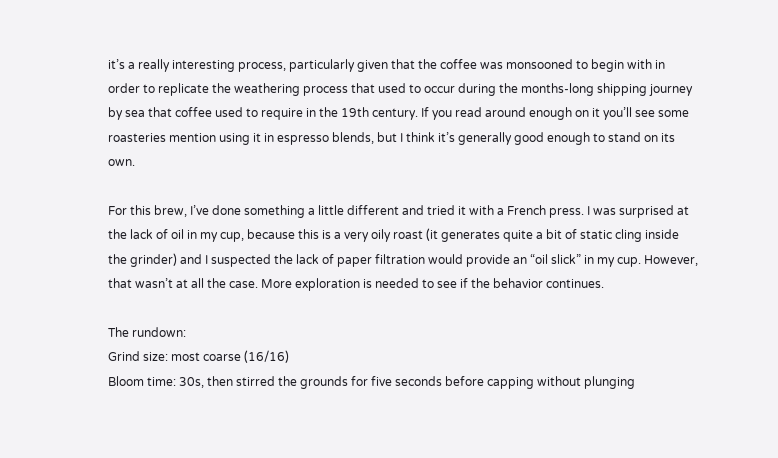it’s a really interesting process, particularly given that the coffee was monsooned to begin with in order to replicate the weathering process that used to occur during the months-long shipping journey by sea that coffee used to require in the 19th century. If you read around enough on it you’ll see some roasteries mention using it in espresso blends, but I think it’s generally good enough to stand on its own.

For this brew, I’ve done something a little different and tried it with a French press. I was surprised at the lack of oil in my cup, because this is a very oily roast (it generates quite a bit of static cling inside the grinder) and I suspected the lack of paper filtration would provide an “oil slick” in my cup. However, that wasn’t at all the case. More exploration is needed to see if the behavior continues.

The rundown:
Grind size: most coarse (16/16)
Bloom time: 30s, then stirred the grounds for five seconds before capping without plunging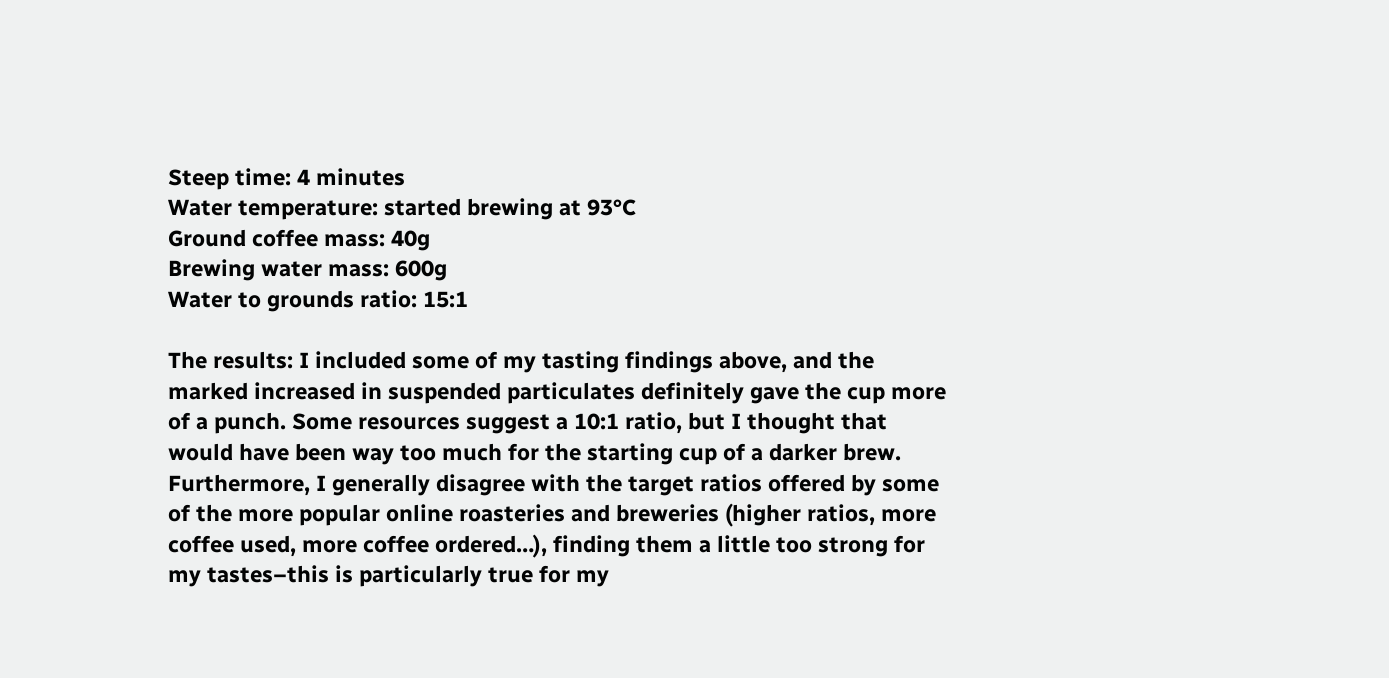Steep time: 4 minutes
Water temperature: started brewing at 93°C
Ground coffee mass: 40g
Brewing water mass: 600g
Water to grounds ratio: 15:1

The results: I included some of my tasting findings above, and the marked increased in suspended particulates definitely gave the cup more of a punch. Some resources suggest a 10:1 ratio, but I thought that would have been way too much for the starting cup of a darker brew. Furthermore, I generally disagree with the target ratios offered by some of the more popular online roasteries and breweries (higher ratios, more coffee used, more coffee ordered…), finding them a little too strong for my tastes–this is particularly true for my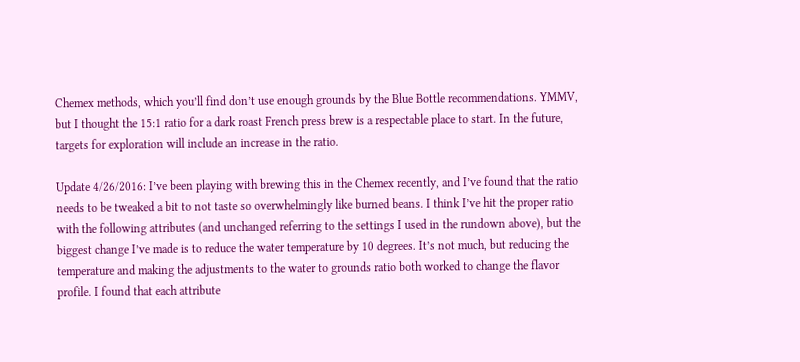Chemex methods, which you’ll find don’t use enough grounds by the Blue Bottle recommendations. YMMV, but I thought the 15:1 ratio for a dark roast French press brew is a respectable place to start. In the future, targets for exploration will include an increase in the ratio.

Update 4/26/2016: I’ve been playing with brewing this in the Chemex recently, and I’ve found that the ratio needs to be tweaked a bit to not taste so overwhelmingly like burned beans. I think I’ve hit the proper ratio with the following attributes (and unchanged referring to the settings I used in the rundown above), but the biggest change I’ve made is to reduce the water temperature by 10 degrees. It’s not much, but reducing the temperature and making the adjustments to the water to grounds ratio both worked to change the flavor profile. I found that each attribute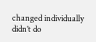changed individually didn’t do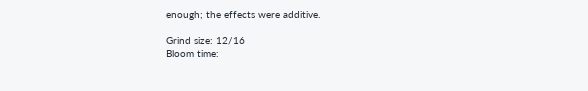enough; the effects were additive.

Grind size: 12/16
Bloom time: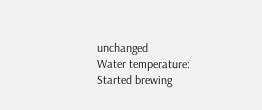unchanged
Water temperature: Started brewing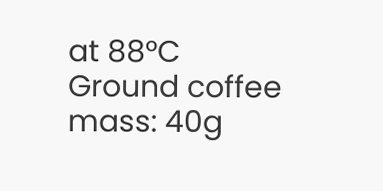at 88°C
Ground coffee mass: 40g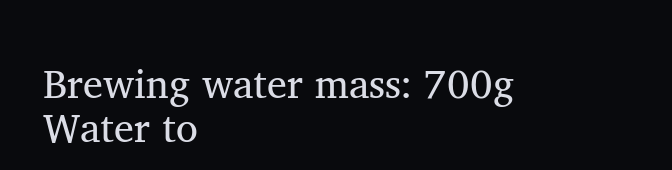Brewing water mass: 700g
Water to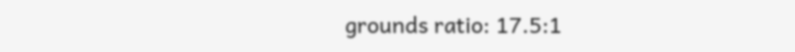grounds ratio: 17.5:1